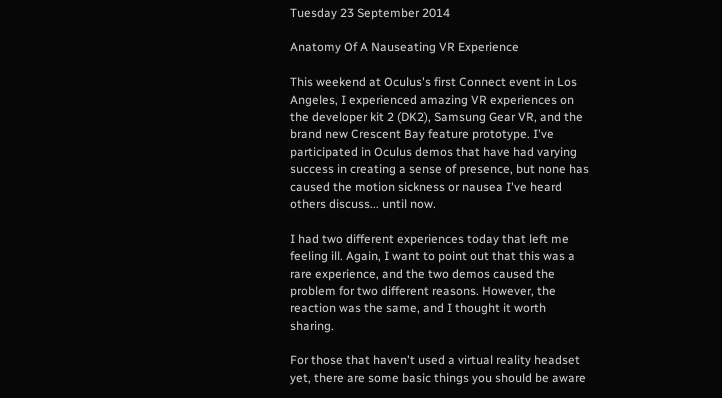Tuesday 23 September 2014

Anatomy Of A Nauseating VR Experience

This weekend at Oculus's first Connect event in Los Angeles, I experienced amazing VR experiences on the developer kit 2 (DK2), Samsung Gear VR, and the brand new Crescent Bay feature prototype. I've participated in Oculus demos that have had varying success in creating a sense of presence, but none has caused the motion sickness or nausea I've heard others discuss... until now.

I had two different experiences today that left me feeling ill. Again, I want to point out that this was a rare experience, and the two demos caused the problem for two different reasons. However, the reaction was the same, and I thought it worth sharing.

For those that haven't used a virtual reality headset yet, there are some basic things you should be aware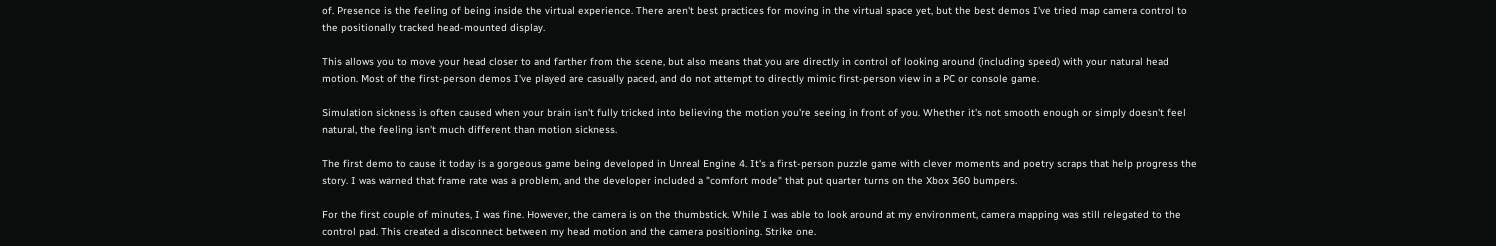of. Presence is the feeling of being inside the virtual experience. There aren't best practices for moving in the virtual space yet, but the best demos I've tried map camera control to the positionally tracked head-mounted display.

This allows you to move your head closer to and farther from the scene, but also means that you are directly in control of looking around (including speed) with your natural head motion. Most of the first-person demos I've played are casually paced, and do not attempt to directly mimic first-person view in a PC or console game.

Simulation sickness is often caused when your brain isn't fully tricked into believing the motion you're seeing in front of you. Whether it's not smooth enough or simply doesn't feel natural, the feeling isn't much different than motion sickness.

The first demo to cause it today is a gorgeous game being developed in Unreal Engine 4. It's a first-person puzzle game with clever moments and poetry scraps that help progress the story. I was warned that frame rate was a problem, and the developer included a "comfort mode" that put quarter turns on the Xbox 360 bumpers.

For the first couple of minutes, I was fine. However, the camera is on the thumbstick. While I was able to look around at my environment, camera mapping was still relegated to the control pad. This created a disconnect between my head motion and the camera positioning. Strike one.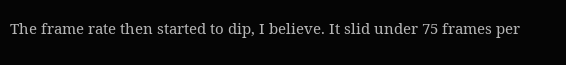The frame rate then started to dip, I believe. It slid under 75 frames per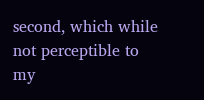second, which while not perceptible to my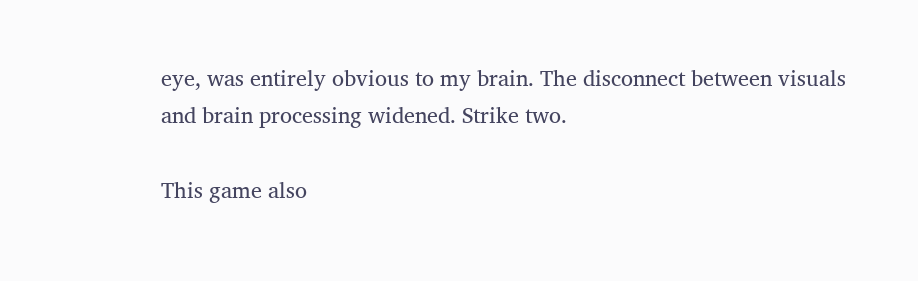eye, was entirely obvious to my brain. The disconnect between visuals and brain processing widened. Strike two.

This game also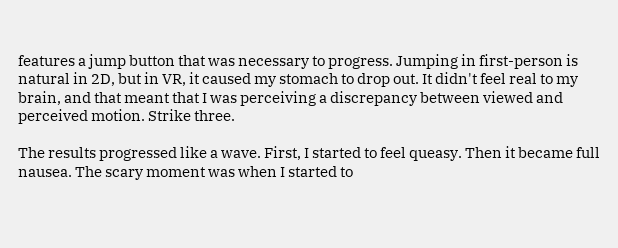features a jump button that was necessary to progress. Jumping in first-person is natural in 2D, but in VR, it caused my stomach to drop out. It didn't feel real to my brain, and that meant that I was perceiving a discrepancy between viewed and perceived motion. Strike three.

The results progressed like a wave. First, I started to feel queasy. Then it became full nausea. The scary moment was when I started to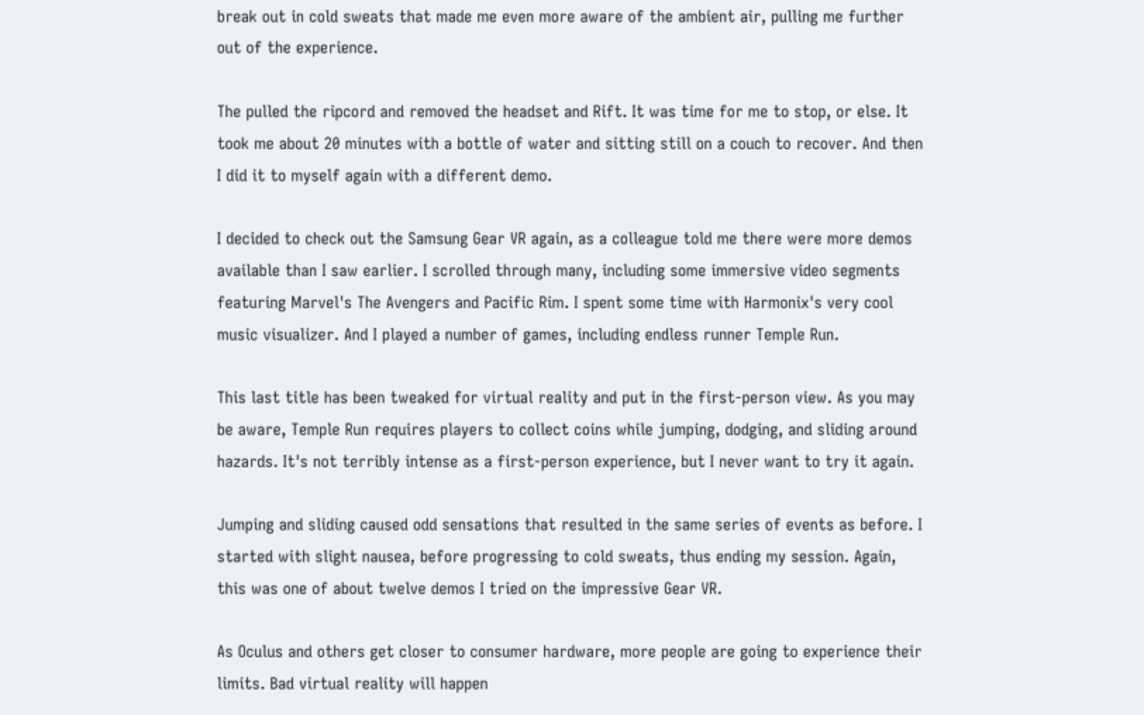break out in cold sweats that made me even more aware of the ambient air, pulling me further out of the experience.

The pulled the ripcord and removed the headset and Rift. It was time for me to stop, or else. It took me about 20 minutes with a bottle of water and sitting still on a couch to recover. And then I did it to myself again with a different demo.

I decided to check out the Samsung Gear VR again, as a colleague told me there were more demos available than I saw earlier. I scrolled through many, including some immersive video segments featuring Marvel's The Avengers and Pacific Rim. I spent some time with Harmonix's very cool music visualizer. And I played a number of games, including endless runner Temple Run.

This last title has been tweaked for virtual reality and put in the first-person view. As you may be aware, Temple Run requires players to collect coins while jumping, dodging, and sliding around hazards. It's not terribly intense as a first-person experience, but I never want to try it again.

Jumping and sliding caused odd sensations that resulted in the same series of events as before. I started with slight nausea, before progressing to cold sweats, thus ending my session. Again, this was one of about twelve demos I tried on the impressive Gear VR.

As Oculus and others get closer to consumer hardware, more people are going to experience their limits. Bad virtual reality will happen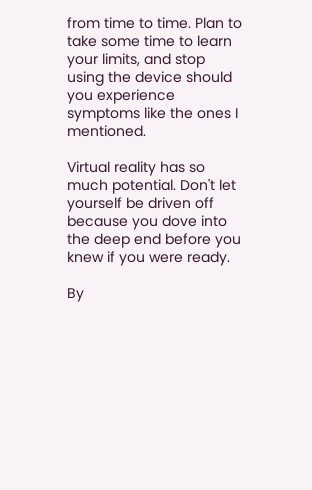from time to time. Plan to take some time to learn your limits, and stop using the device should you experience symptoms like the ones I mentioned.

Virtual reality has so much potential. Don't let yourself be driven off because you dove into the deep end before you knew if you were ready.

By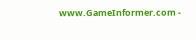www.GameInformer.com -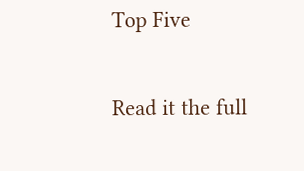Top Five

Read it the full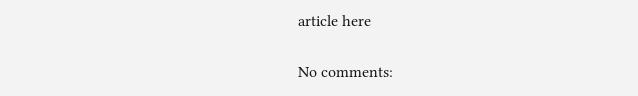article here

No comments: